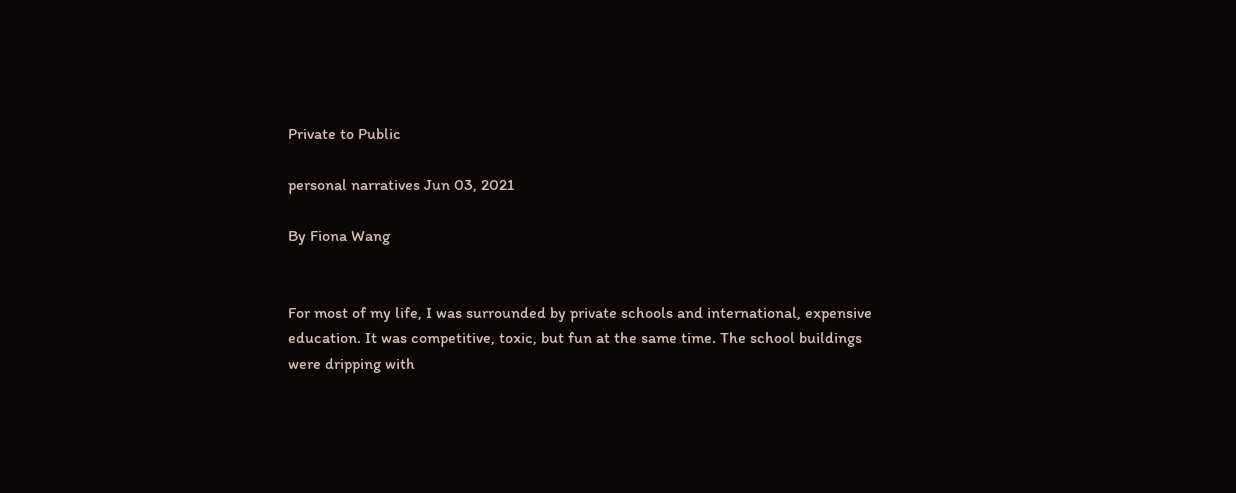Private to Public

personal narratives Jun 03, 2021

By Fiona Wang


For most of my life, I was surrounded by private schools and international, expensive education. It was competitive, toxic, but fun at the same time. The school buildings were dripping with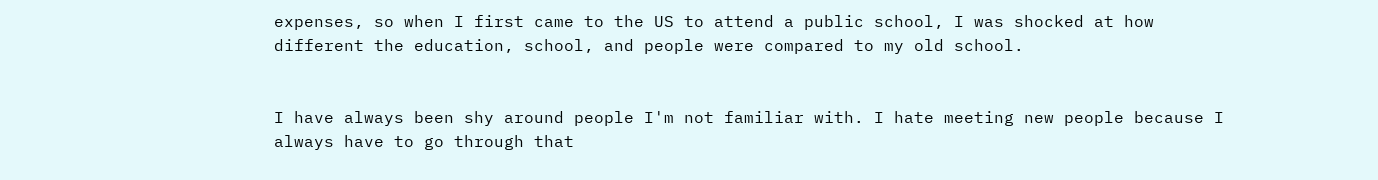expenses, so when I first came to the US to attend a public school, I was shocked at how different the education, school, and people were compared to my old school.


I have always been shy around people I'm not familiar with. I hate meeting new people because I always have to go through that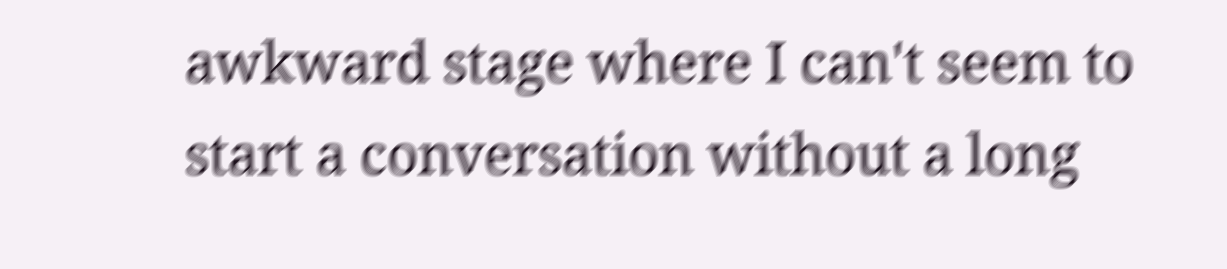awkward stage where I can't seem to start a conversation without a long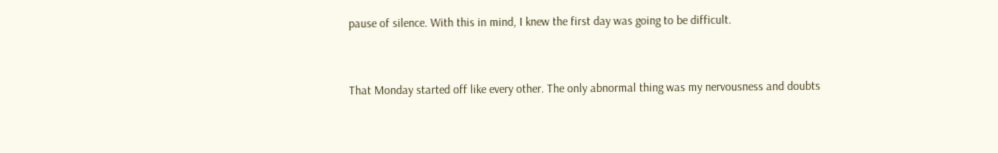pause of silence. With this in mind, I knew the first day was going to be difficult.


That Monday started off like every other. The only abnormal thing was my nervousness and doubts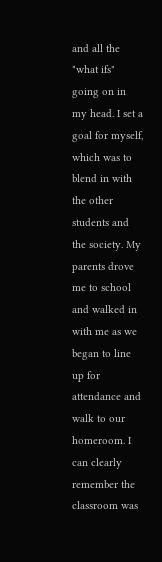and all the "what ifs" going on in my head. I set a goal for myself, which was to blend in with the other students and the society. My parents drove me to school and walked in with me as we began to line up for attendance and walk to our homeroom. I can clearly remember the classroom was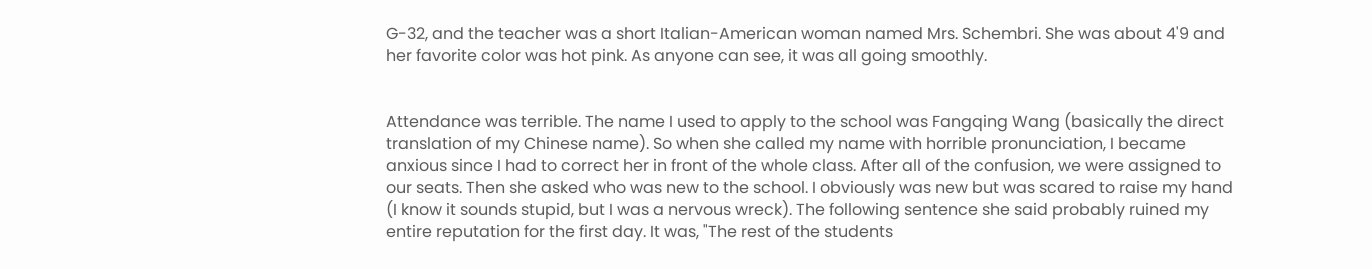G-32, and the teacher was a short Italian-American woman named Mrs. Schembri. She was about 4'9 and her favorite color was hot pink. As anyone can see, it was all going smoothly.


Attendance was terrible. The name I used to apply to the school was Fangqing Wang (basically the direct translation of my Chinese name). So when she called my name with horrible pronunciation, I became anxious since I had to correct her in front of the whole class. After all of the confusion, we were assigned to our seats. Then she asked who was new to the school. I obviously was new but was scared to raise my hand (I know it sounds stupid, but I was a nervous wreck). The following sentence she said probably ruined my entire reputation for the first day. It was, "The rest of the students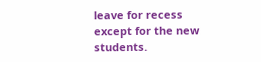leave for recess except for the new students.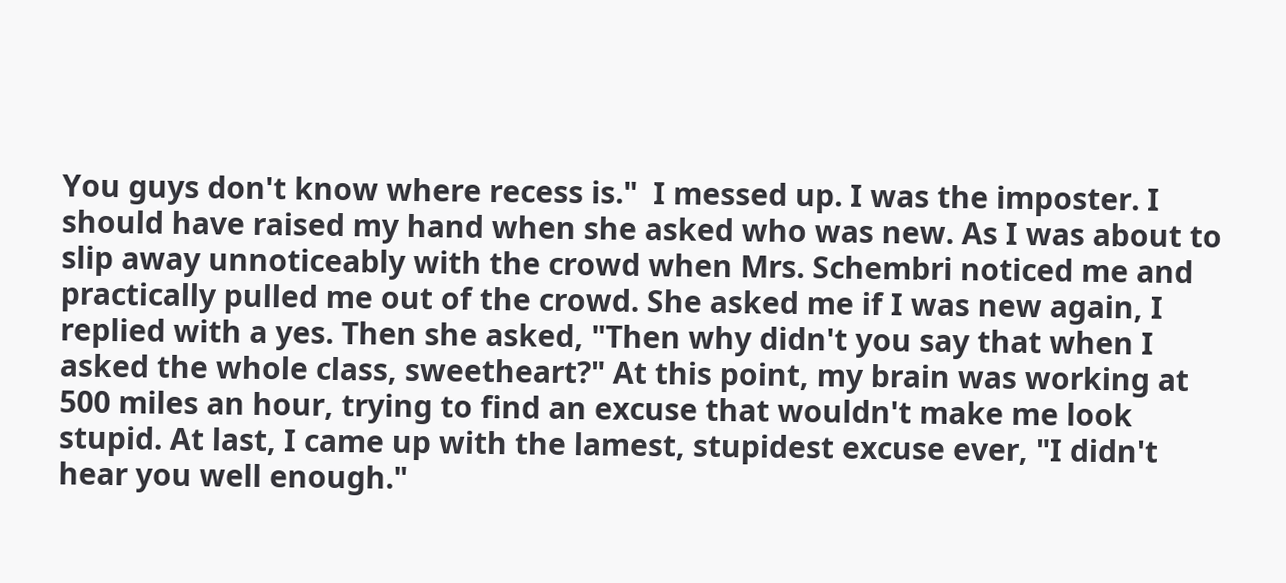You guys don't know where recess is."  I messed up. I was the imposter. I should have raised my hand when she asked who was new. As I was about to slip away unnoticeably with the crowd when Mrs. Schembri noticed me and practically pulled me out of the crowd. She asked me if I was new again, I replied with a yes. Then she asked, "Then why didn't you say that when I asked the whole class, sweetheart?" At this point, my brain was working at 500 miles an hour, trying to find an excuse that wouldn't make me look stupid. At last, I came up with the lamest, stupidest excuse ever, "I didn't hear you well enough."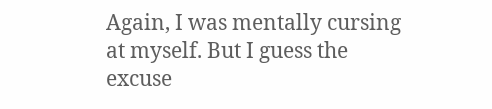Again, I was mentally cursing at myself. But I guess the excuse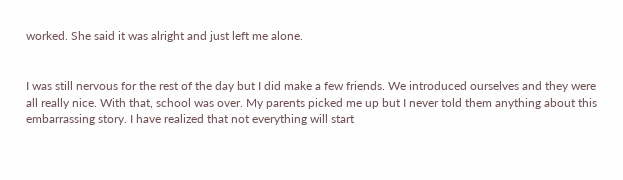worked. She said it was alright and just left me alone.


I was still nervous for the rest of the day but I did make a few friends. We introduced ourselves and they were all really nice. With that, school was over. My parents picked me up but I never told them anything about this embarrassing story. I have realized that not everything will start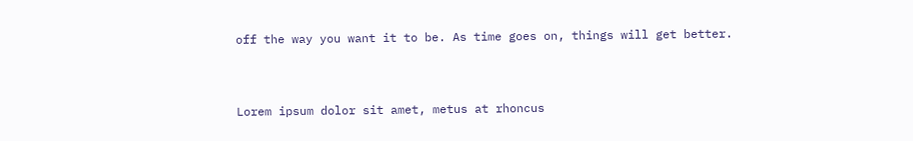off the way you want it to be. As time goes on, things will get better.



Lorem ipsum dolor sit amet, metus at rhoncus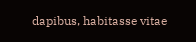dapibus, habitasse vitae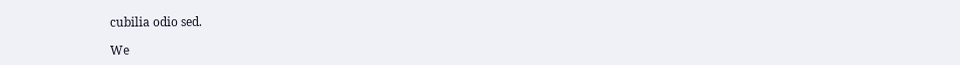cubilia odio sed.

We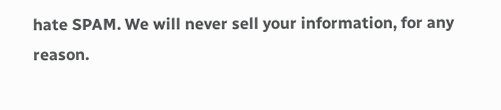hate SPAM. We will never sell your information, for any reason.